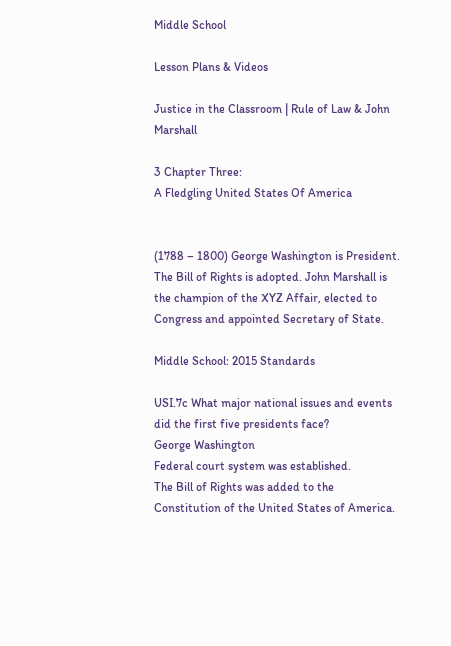Middle School

Lesson Plans & Videos

Justice in the Classroom | Rule of Law & John Marshall

3 Chapter Three:
A Fledgling United States Of America


(1788 – 1800) George Washington is President. The Bill of Rights is adopted. John Marshall is the champion of the XYZ Affair, elected to Congress and appointed Secretary of State.

Middle School: 2015 Standards

USI.7c What major national issues and events did the first five presidents face?
George Washington
Federal court system was established.
The Bill of Rights was added to the Constitution of the United States of America.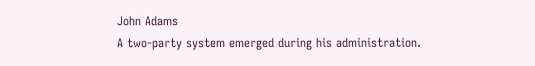John Adams
A two-party system emerged during his administration.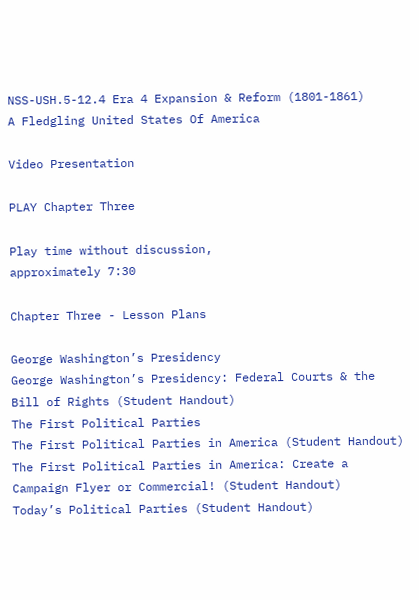NSS-USH.5-12.4 Era 4 Expansion & Reform (1801-1861)
A Fledgling United States Of America

Video Presentation

PLAY Chapter Three

Play time without discussion,
approximately 7:30

Chapter Three - Lesson Plans

George Washington’s Presidency
George Washington’s Presidency: Federal Courts & the Bill of Rights (Student Handout)
The First Political Parties
The First Political Parties in America (Student Handout)
The First Political Parties in America: Create a Campaign Flyer or Commercial! (Student Handout)
Today’s Political Parties (Student Handout)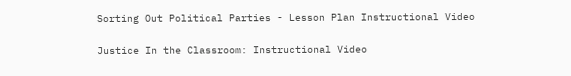Sorting Out Political Parties - Lesson Plan Instructional Video

Justice In the Classroom: Instructional Video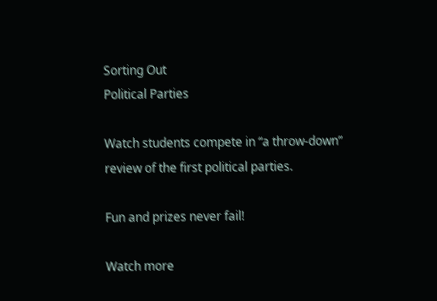Sorting Out
Political Parties

Watch students compete in “a throw-down” review of the first political parties.

Fun and prizes never fail!

Watch more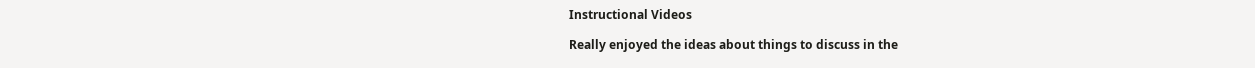Instructional Videos

Really enjoyed the ideas about things to discuss in the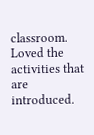classroom. Loved the activities that are introduced.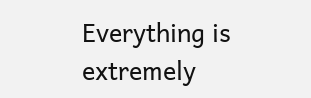Everything is extremely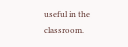useful in the classroom.